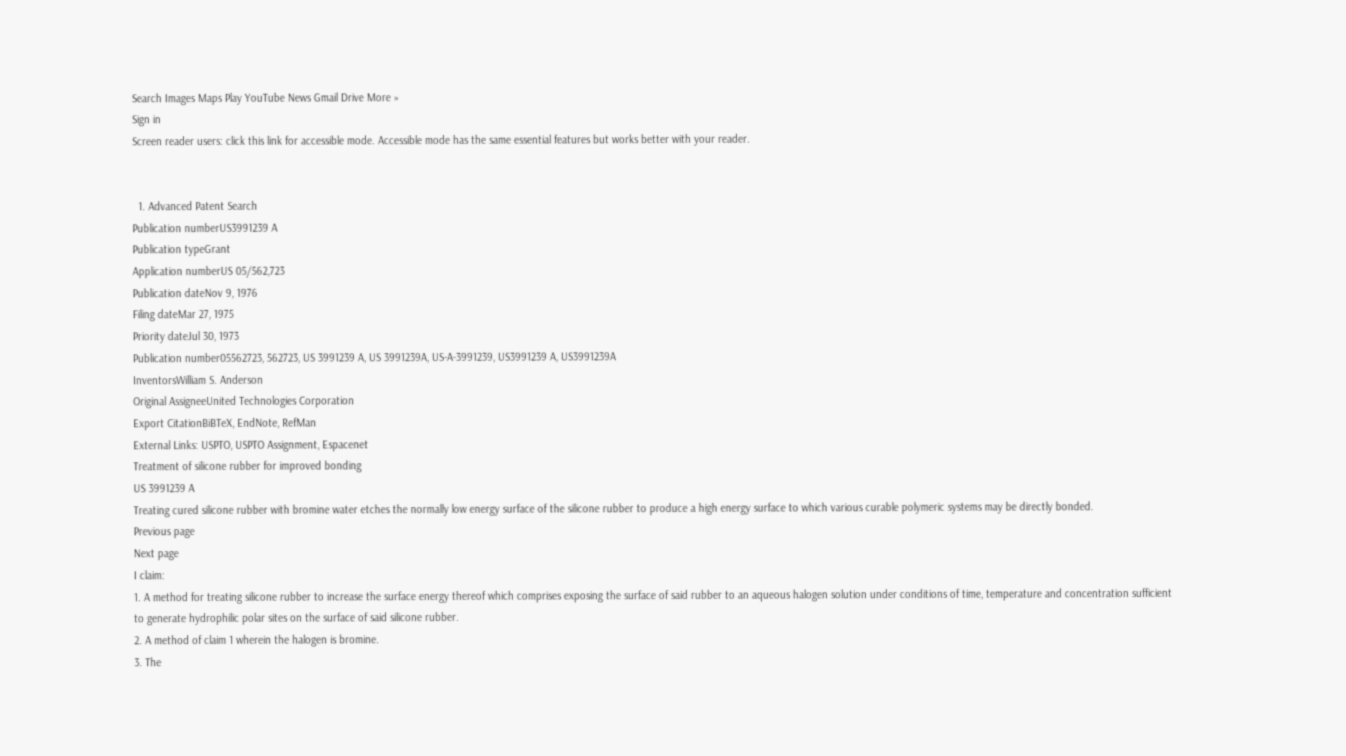Search Images Maps Play YouTube News Gmail Drive More »
Sign in
Screen reader users: click this link for accessible mode. Accessible mode has the same essential features but works better with your reader.


  1. Advanced Patent Search
Publication numberUS3991239 A
Publication typeGrant
Application numberUS 05/562,723
Publication dateNov 9, 1976
Filing dateMar 27, 1975
Priority dateJul 30, 1973
Publication number05562723, 562723, US 3991239 A, US 3991239A, US-A-3991239, US3991239 A, US3991239A
InventorsWilliam S. Anderson
Original AssigneeUnited Technologies Corporation
Export CitationBiBTeX, EndNote, RefMan
External Links: USPTO, USPTO Assignment, Espacenet
Treatment of silicone rubber for improved bonding
US 3991239 A
Treating cured silicone rubber with bromine water etches the normally low energy surface of the silicone rubber to produce a high energy surface to which various curable polymeric systems may be directly bonded.
Previous page
Next page
I claim:
1. A method for treating silicone rubber to increase the surface energy thereof which comprises exposing the surface of said rubber to an aqueous halogen solution under conditions of time, temperature and concentration sufficient to generate hydrophilic polar sites on the surface of said silicone rubber.
2. A method of claim 1 wherein the halogen is bromine.
3. The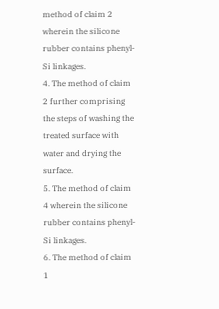method of claim 2 wherein the silicone rubber contains phenyl-Si linkages.
4. The method of claim 2 further comprising the steps of washing the treated surface with water and drying the surface.
5. The method of claim 4 wherein the silicone rubber contains phenyl-Si linkages.
6. The method of claim 1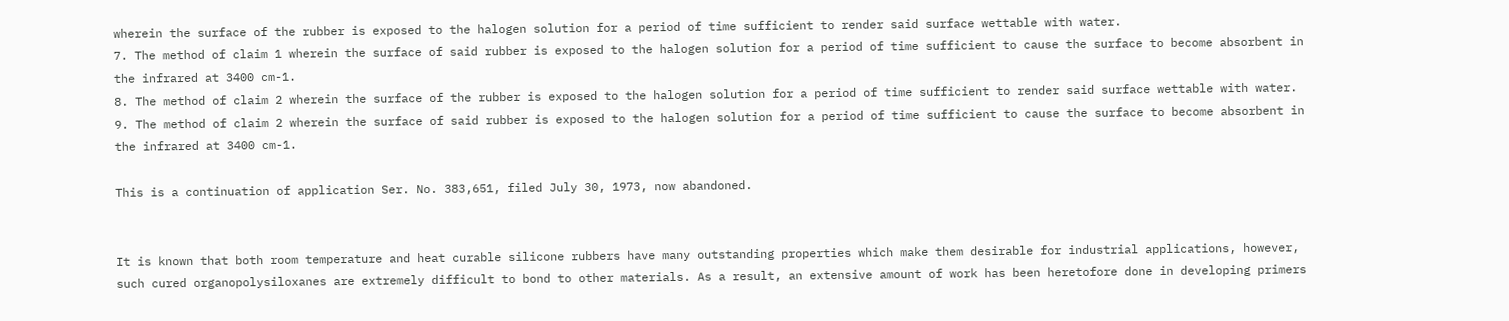wherein the surface of the rubber is exposed to the halogen solution for a period of time sufficient to render said surface wettable with water.
7. The method of claim 1 wherein the surface of said rubber is exposed to the halogen solution for a period of time sufficient to cause the surface to become absorbent in the infrared at 3400 cm-1.
8. The method of claim 2 wherein the surface of the rubber is exposed to the halogen solution for a period of time sufficient to render said surface wettable with water.
9. The method of claim 2 wherein the surface of said rubber is exposed to the halogen solution for a period of time sufficient to cause the surface to become absorbent in the infrared at 3400 cm-1.

This is a continuation of application Ser. No. 383,651, filed July 30, 1973, now abandoned.


It is known that both room temperature and heat curable silicone rubbers have many outstanding properties which make them desirable for industrial applications, however, such cured organopolysiloxanes are extremely difficult to bond to other materials. As a result, an extensive amount of work has been heretofore done in developing primers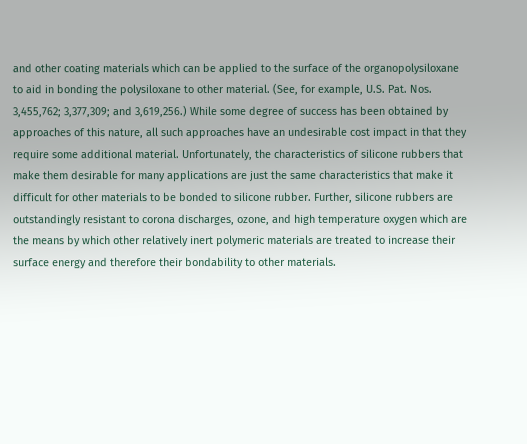and other coating materials which can be applied to the surface of the organopolysiloxane to aid in bonding the polysiloxane to other material. (See, for example, U.S. Pat. Nos. 3,455,762; 3,377,309; and 3,619,256.) While some degree of success has been obtained by approaches of this nature, all such approaches have an undesirable cost impact in that they require some additional material. Unfortunately, the characteristics of silicone rubbers that make them desirable for many applications are just the same characteristics that make it difficult for other materials to be bonded to silicone rubber. Further, silicone rubbers are outstandingly resistant to corona discharges, ozone, and high temperature oxygen which are the means by which other relatively inert polymeric materials are treated to increase their surface energy and therefore their bondability to other materials.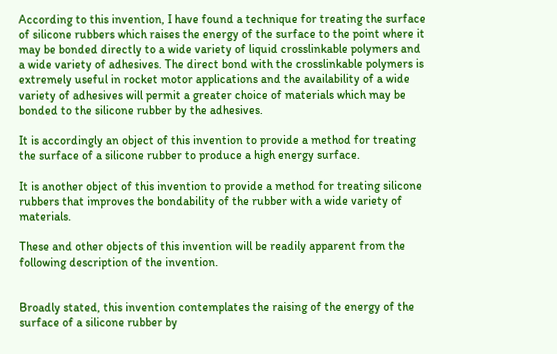According to this invention, I have found a technique for treating the surface of silicone rubbers which raises the energy of the surface to the point where it may be bonded directly to a wide variety of liquid crosslinkable polymers and a wide variety of adhesives. The direct bond with the crosslinkable polymers is extremely useful in rocket motor applications and the availability of a wide variety of adhesives will permit a greater choice of materials which may be bonded to the silicone rubber by the adhesives.

It is accordingly an object of this invention to provide a method for treating the surface of a silicone rubber to produce a high energy surface.

It is another object of this invention to provide a method for treating silicone rubbers that improves the bondability of the rubber with a wide variety of materials.

These and other objects of this invention will be readily apparent from the following description of the invention.


Broadly stated, this invention contemplates the raising of the energy of the surface of a silicone rubber by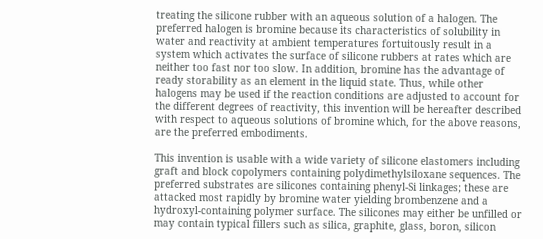treating the silicone rubber with an aqueous solution of a halogen. The preferred halogen is bromine because its characteristics of solubility in water and reactivity at ambient temperatures fortuitously result in a system which activates the surface of silicone rubbers at rates which are neither too fast nor too slow. In addition, bromine has the advantage of ready storability as an element in the liquid state. Thus, while other halogens may be used if the reaction conditions are adjusted to account for the different degrees of reactivity, this invention will be hereafter described with respect to aqueous solutions of bromine which, for the above reasons, are the preferred embodiments.

This invention is usable with a wide variety of silicone elastomers including graft and block copolymers containing polydimethylsiloxane sequences. The preferred substrates are silicones containing phenyl-Si linkages; these are attacked most rapidly by bromine water yielding brombenzene and a hydroxyl-containing polymer surface. The silicones may either be unfilled or may contain typical fillers such as silica, graphite, glass, boron, silicon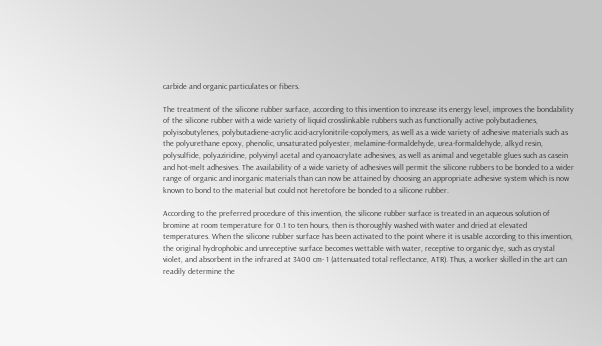carbide and organic particulates or fibers.

The treatment of the silicone rubber surface, according to this invention to increase its energy level, improves the bondability of the silicone rubber with a wide variety of liquid crosslinkable rubbers such as functionally active polybutadienes, polyisobutylenes, polybutadiene-acrylic acid-acrylonitrile-copolymers, as well as a wide variety of adhesive materials such as the polyurethane epoxy, phenolic, unsaturated polyester, melamine-formaldehyde, urea-formaldehyde, alkyd resin, polysulfide, polyaziridine, polyvinyl acetal and cyanoacrylate adhesives, as well as animal and vegetable glues such as casein and hot-melt adhesives. The availability of a wide variety of adhesives will permit the silicone rubbers to be bonded to a wider range of organic and inorganic materials than can now be attained by choosing an appropriate adhesive system which is now known to bond to the material but could not heretofore be bonded to a silicone rubber.

According to the preferred procedure of this invention, the silicone rubber surface is treated in an aqueous solution of bromine at room temperature for 0.1 to ten hours, then is thoroughly washed with water and dried at elevated temperatures. When the silicone rubber surface has been activated to the point where it is usable according to this invention, the original hydrophobic and unreceptive surface becomes wettable with water, receptive to organic dye, such as crystal violet, and absorbent in the infrared at 3400 cm- 1 (attenuated total reflectance, ATR). Thus, a worker skilled in the art can readily determine the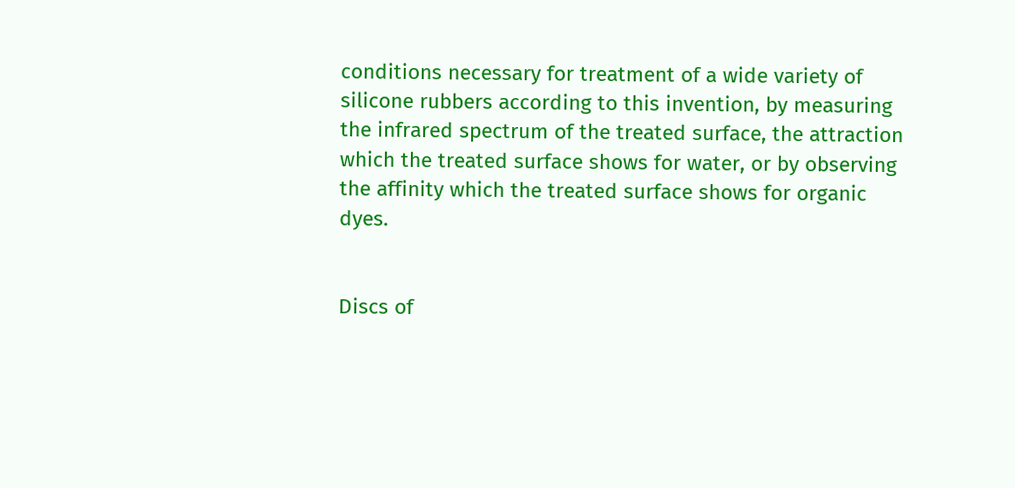conditions necessary for treatment of a wide variety of silicone rubbers according to this invention, by measuring the infrared spectrum of the treated surface, the attraction which the treated surface shows for water, or by observing the affinity which the treated surface shows for organic dyes.


Discs of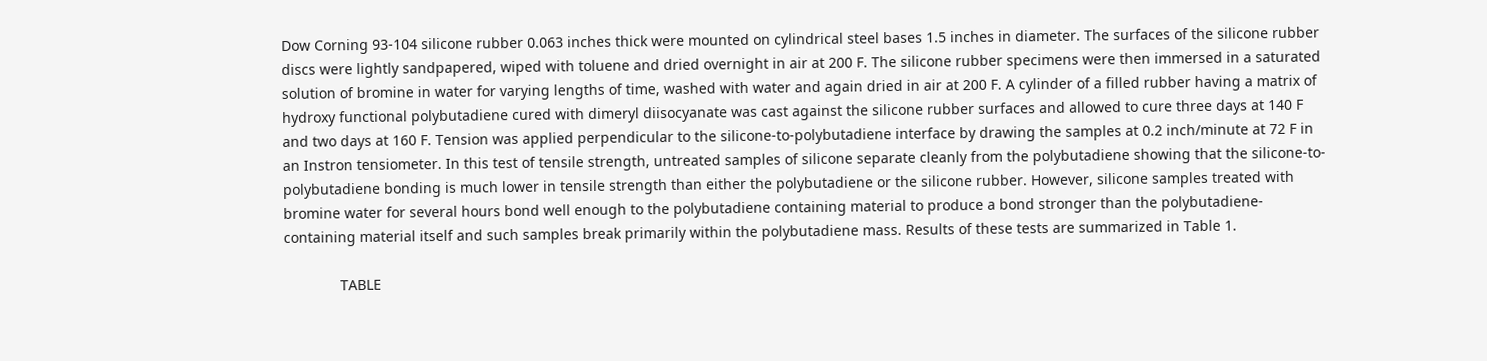Dow Corning 93-104 silicone rubber 0.063 inches thick were mounted on cylindrical steel bases 1.5 inches in diameter. The surfaces of the silicone rubber discs were lightly sandpapered, wiped with toluene and dried overnight in air at 200 F. The silicone rubber specimens were then immersed in a saturated solution of bromine in water for varying lengths of time, washed with water and again dried in air at 200 F. A cylinder of a filled rubber having a matrix of hydroxy functional polybutadiene cured with dimeryl diisocyanate was cast against the silicone rubber surfaces and allowed to cure three days at 140 F and two days at 160 F. Tension was applied perpendicular to the silicone-to-polybutadiene interface by drawing the samples at 0.2 inch/minute at 72 F in an Instron tensiometer. In this test of tensile strength, untreated samples of silicone separate cleanly from the polybutadiene showing that the silicone-to-polybutadiene bonding is much lower in tensile strength than either the polybutadiene or the silicone rubber. However, silicone samples treated with bromine water for several hours bond well enough to the polybutadiene containing material to produce a bond stronger than the polybutadiene-containing material itself and such samples break primarily within the polybutadiene mass. Results of these tests are summarized in Table 1.

              TABLE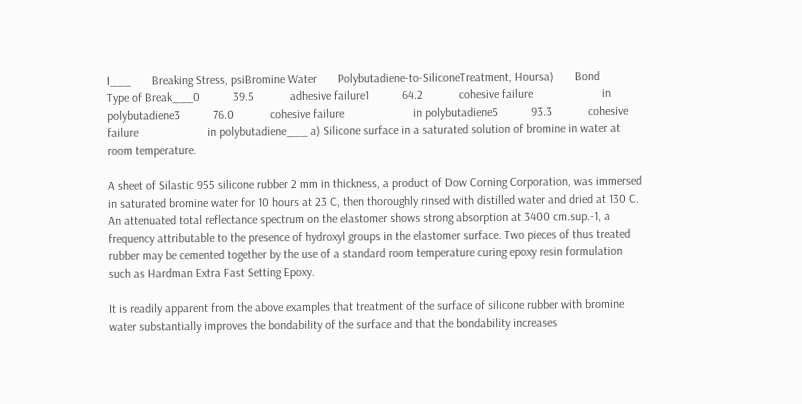I___       Breaking Stress, psiBromine Water       Polybutadiene-to-SiliconeTreatment, Hoursa)       Bond            Type of Break___0           39.5            adhesive failure1           64.2            cohesive failure                       in polybutadiene3           76.0            cohesive failure                       in polybutadiene5           93.3            cohesive failure                       in polybutadiene___ a) Silicone surface in a saturated solution of bromine in water at room temperature.

A sheet of Silastic 955 silicone rubber 2 mm in thickness, a product of Dow Corning Corporation, was immersed in saturated bromine water for 10 hours at 23 C, then thoroughly rinsed with distilled water and dried at 130 C. An attenuated total reflectance spectrum on the elastomer shows strong absorption at 3400 cm.sup.-1, a frequency attributable to the presence of hydroxyl groups in the elastomer surface. Two pieces of thus treated rubber may be cemented together by the use of a standard room temperature curing epoxy resin formulation such as Hardman Extra Fast Setting Epoxy.

It is readily apparent from the above examples that treatment of the surface of silicone rubber with bromine water substantially improves the bondability of the surface and that the bondability increases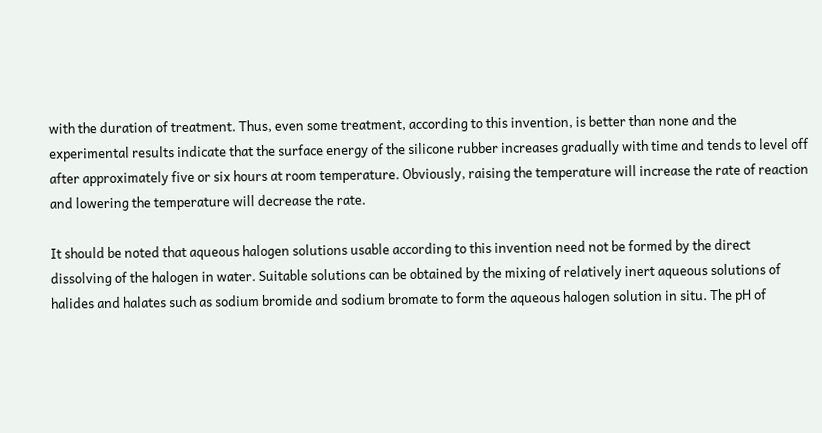with the duration of treatment. Thus, even some treatment, according to this invention, is better than none and the experimental results indicate that the surface energy of the silicone rubber increases gradually with time and tends to level off after approximately five or six hours at room temperature. Obviously, raising the temperature will increase the rate of reaction and lowering the temperature will decrease the rate.

It should be noted that aqueous halogen solutions usable according to this invention need not be formed by the direct dissolving of the halogen in water. Suitable solutions can be obtained by the mixing of relatively inert aqueous solutions of halides and halates such as sodium bromide and sodium bromate to form the aqueous halogen solution in situ. The pH of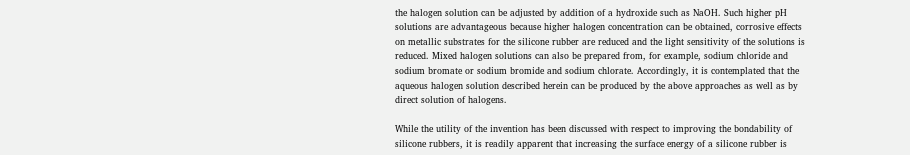the halogen solution can be adjusted by addition of a hydroxide such as NaOH. Such higher pH solutions are advantageous because higher halogen concentration can be obtained, corrosive effects on metallic substrates for the silicone rubber are reduced and the light sensitivity of the solutions is reduced. Mixed halogen solutions can also be prepared from, for example, sodium chloride and sodium bromate or sodium bromide and sodium chlorate. Accordingly, it is contemplated that the aqueous halogen solution described herein can be produced by the above approaches as well as by direct solution of halogens.

While the utility of the invention has been discussed with respect to improving the bondability of silicone rubbers, it is readily apparent that increasing the surface energy of a silicone rubber is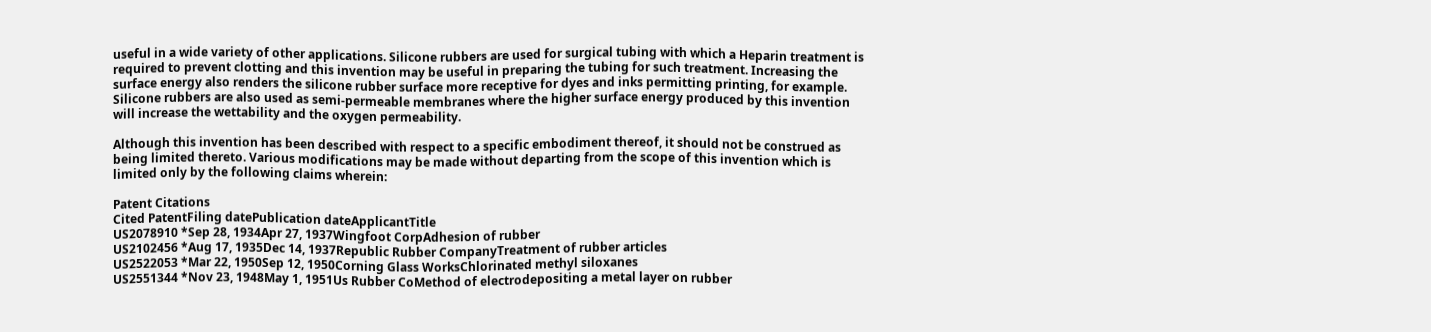useful in a wide variety of other applications. Silicone rubbers are used for surgical tubing with which a Heparin treatment is required to prevent clotting and this invention may be useful in preparing the tubing for such treatment. Increasing the surface energy also renders the silicone rubber surface more receptive for dyes and inks permitting printing, for example. Silicone rubbers are also used as semi-permeable membranes where the higher surface energy produced by this invention will increase the wettability and the oxygen permeability.

Although this invention has been described with respect to a specific embodiment thereof, it should not be construed as being limited thereto. Various modifications may be made without departing from the scope of this invention which is limited only by the following claims wherein:

Patent Citations
Cited PatentFiling datePublication dateApplicantTitle
US2078910 *Sep 28, 1934Apr 27, 1937Wingfoot CorpAdhesion of rubber
US2102456 *Aug 17, 1935Dec 14, 1937Republic Rubber CompanyTreatment of rubber articles
US2522053 *Mar 22, 1950Sep 12, 1950Corning Glass WorksChlorinated methyl siloxanes
US2551344 *Nov 23, 1948May 1, 1951Us Rubber CoMethod of electrodepositing a metal layer on rubber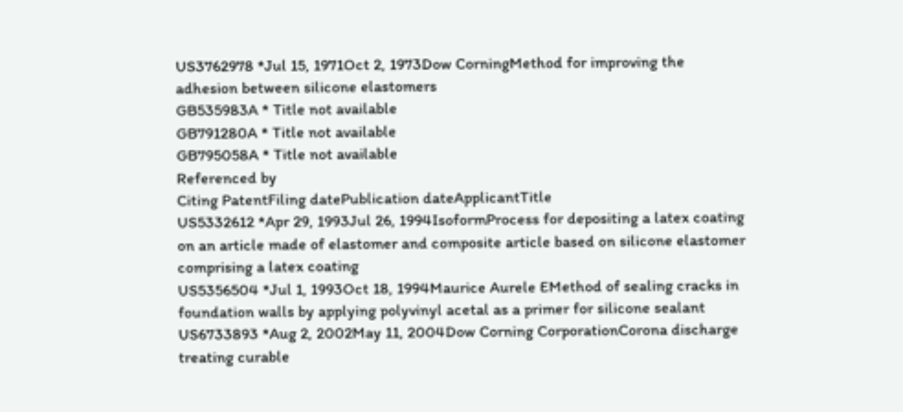US3762978 *Jul 15, 1971Oct 2, 1973Dow CorningMethod for improving the adhesion between silicone elastomers
GB535983A * Title not available
GB791280A * Title not available
GB795058A * Title not available
Referenced by
Citing PatentFiling datePublication dateApplicantTitle
US5332612 *Apr 29, 1993Jul 26, 1994IsoformProcess for depositing a latex coating on an article made of elastomer and composite article based on silicone elastomer comprising a latex coating
US5356504 *Jul 1, 1993Oct 18, 1994Maurice Aurele EMethod of sealing cracks in foundation walls by applying polyvinyl acetal as a primer for silicone sealant
US6733893 *Aug 2, 2002May 11, 2004Dow Corning CorporationCorona discharge treating curable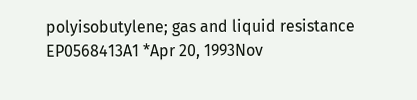polyisobutylene; gas and liquid resistance
EP0568413A1 *Apr 20, 1993Nov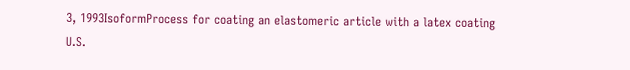3, 1993IsoformProcess for coating an elastomeric article with a latex coating
U.S.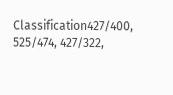Classification427/400, 525/474, 427/322,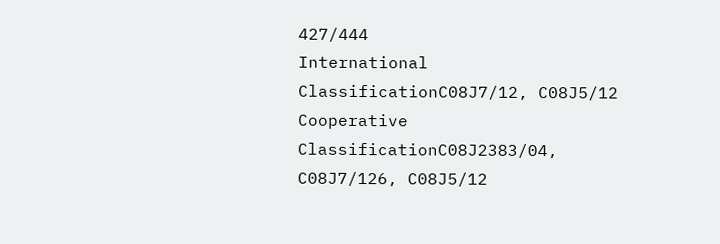427/444
International ClassificationC08J7/12, C08J5/12
Cooperative ClassificationC08J2383/04, C08J7/126, C08J5/12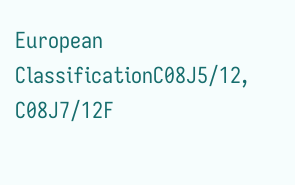European ClassificationC08J5/12, C08J7/12F